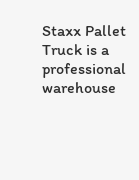Staxx Pallet Truck is a professional warehouse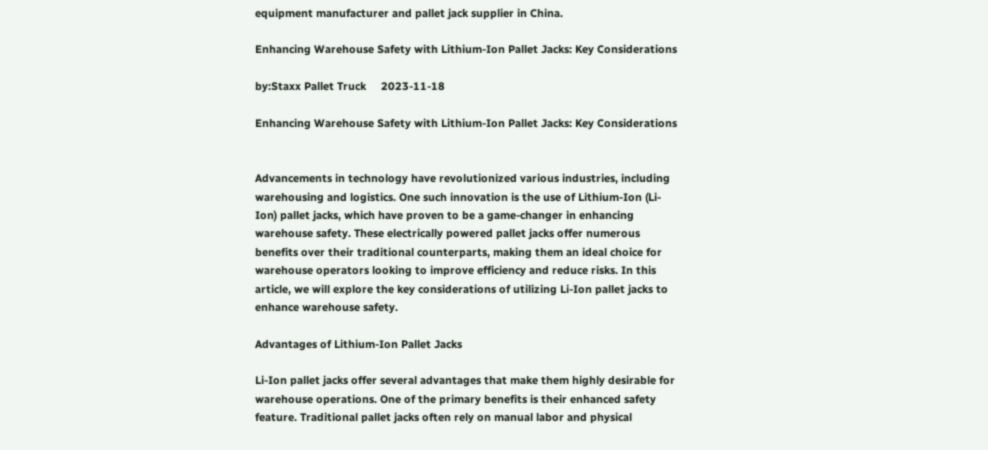equipment manufacturer and pallet jack supplier in China.

Enhancing Warehouse Safety with Lithium-Ion Pallet Jacks: Key Considerations

by:Staxx Pallet Truck     2023-11-18

Enhancing Warehouse Safety with Lithium-Ion Pallet Jacks: Key Considerations


Advancements in technology have revolutionized various industries, including warehousing and logistics. One such innovation is the use of Lithium-Ion (Li-Ion) pallet jacks, which have proven to be a game-changer in enhancing warehouse safety. These electrically powered pallet jacks offer numerous benefits over their traditional counterparts, making them an ideal choice for warehouse operators looking to improve efficiency and reduce risks. In this article, we will explore the key considerations of utilizing Li-Ion pallet jacks to enhance warehouse safety.

Advantages of Lithium-Ion Pallet Jacks

Li-Ion pallet jacks offer several advantages that make them highly desirable for warehouse operations. One of the primary benefits is their enhanced safety feature. Traditional pallet jacks often rely on manual labor and physical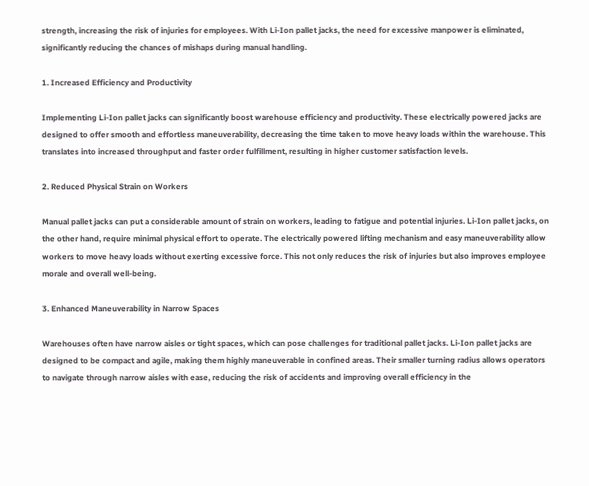strength, increasing the risk of injuries for employees. With Li-Ion pallet jacks, the need for excessive manpower is eliminated, significantly reducing the chances of mishaps during manual handling.

1. Increased Efficiency and Productivity

Implementing Li-Ion pallet jacks can significantly boost warehouse efficiency and productivity. These electrically powered jacks are designed to offer smooth and effortless maneuverability, decreasing the time taken to move heavy loads within the warehouse. This translates into increased throughput and faster order fulfillment, resulting in higher customer satisfaction levels.

2. Reduced Physical Strain on Workers

Manual pallet jacks can put a considerable amount of strain on workers, leading to fatigue and potential injuries. Li-Ion pallet jacks, on the other hand, require minimal physical effort to operate. The electrically powered lifting mechanism and easy maneuverability allow workers to move heavy loads without exerting excessive force. This not only reduces the risk of injuries but also improves employee morale and overall well-being.

3. Enhanced Maneuverability in Narrow Spaces

Warehouses often have narrow aisles or tight spaces, which can pose challenges for traditional pallet jacks. Li-Ion pallet jacks are designed to be compact and agile, making them highly maneuverable in confined areas. Their smaller turning radius allows operators to navigate through narrow aisles with ease, reducing the risk of accidents and improving overall efficiency in the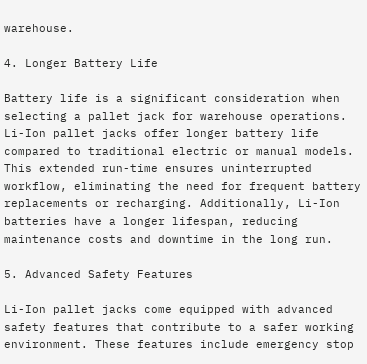warehouse.

4. Longer Battery Life

Battery life is a significant consideration when selecting a pallet jack for warehouse operations. Li-Ion pallet jacks offer longer battery life compared to traditional electric or manual models. This extended run-time ensures uninterrupted workflow, eliminating the need for frequent battery replacements or recharging. Additionally, Li-Ion batteries have a longer lifespan, reducing maintenance costs and downtime in the long run.

5. Advanced Safety Features

Li-Ion pallet jacks come equipped with advanced safety features that contribute to a safer working environment. These features include emergency stop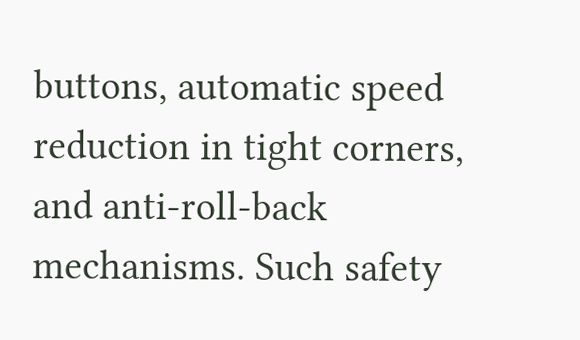buttons, automatic speed reduction in tight corners, and anti-roll-back mechanisms. Such safety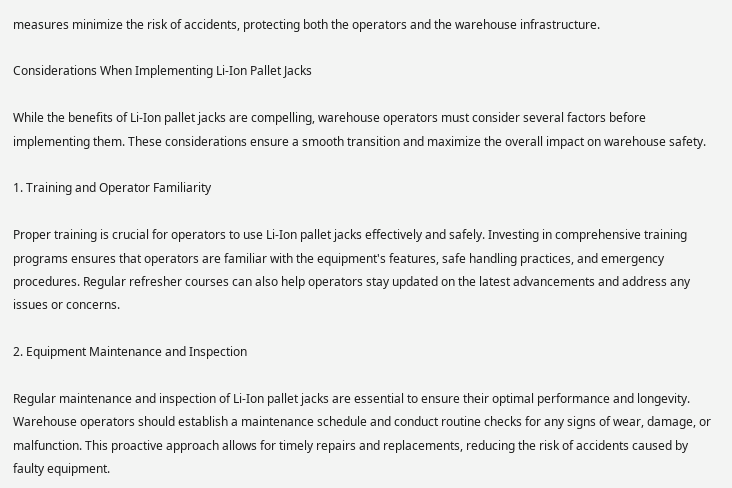measures minimize the risk of accidents, protecting both the operators and the warehouse infrastructure.

Considerations When Implementing Li-Ion Pallet Jacks

While the benefits of Li-Ion pallet jacks are compelling, warehouse operators must consider several factors before implementing them. These considerations ensure a smooth transition and maximize the overall impact on warehouse safety.

1. Training and Operator Familiarity

Proper training is crucial for operators to use Li-Ion pallet jacks effectively and safely. Investing in comprehensive training programs ensures that operators are familiar with the equipment's features, safe handling practices, and emergency procedures. Regular refresher courses can also help operators stay updated on the latest advancements and address any issues or concerns.

2. Equipment Maintenance and Inspection

Regular maintenance and inspection of Li-Ion pallet jacks are essential to ensure their optimal performance and longevity. Warehouse operators should establish a maintenance schedule and conduct routine checks for any signs of wear, damage, or malfunction. This proactive approach allows for timely repairs and replacements, reducing the risk of accidents caused by faulty equipment.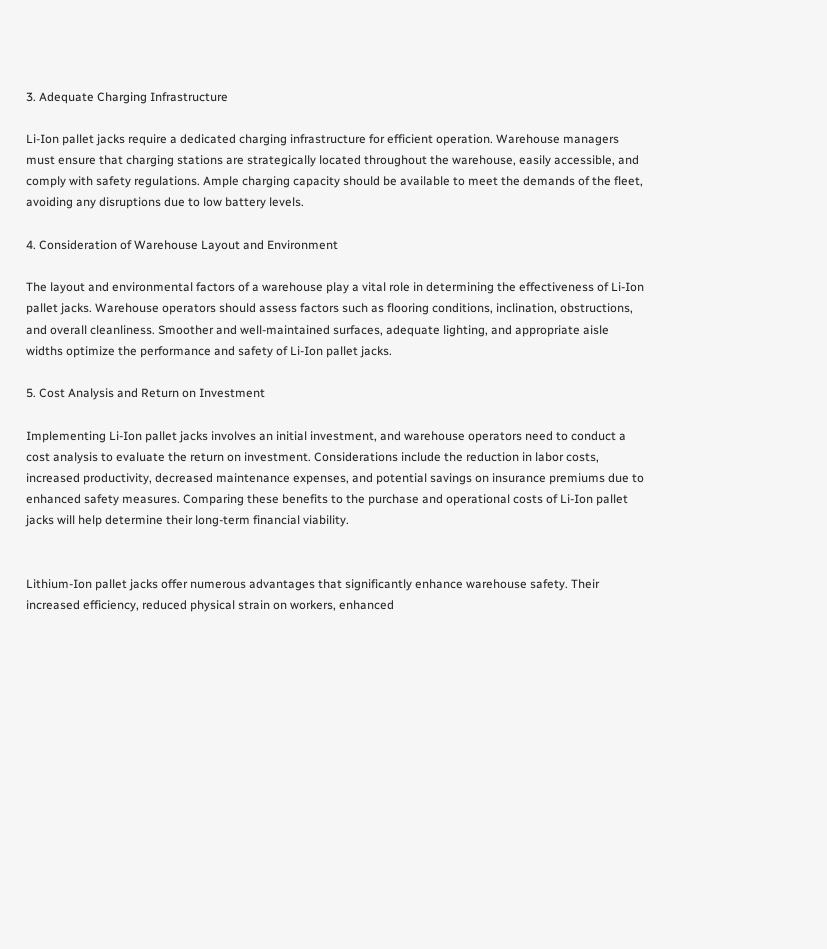3. Adequate Charging Infrastructure

Li-Ion pallet jacks require a dedicated charging infrastructure for efficient operation. Warehouse managers must ensure that charging stations are strategically located throughout the warehouse, easily accessible, and comply with safety regulations. Ample charging capacity should be available to meet the demands of the fleet, avoiding any disruptions due to low battery levels.

4. Consideration of Warehouse Layout and Environment

The layout and environmental factors of a warehouse play a vital role in determining the effectiveness of Li-Ion pallet jacks. Warehouse operators should assess factors such as flooring conditions, inclination, obstructions, and overall cleanliness. Smoother and well-maintained surfaces, adequate lighting, and appropriate aisle widths optimize the performance and safety of Li-Ion pallet jacks.

5. Cost Analysis and Return on Investment

Implementing Li-Ion pallet jacks involves an initial investment, and warehouse operators need to conduct a cost analysis to evaluate the return on investment. Considerations include the reduction in labor costs, increased productivity, decreased maintenance expenses, and potential savings on insurance premiums due to enhanced safety measures. Comparing these benefits to the purchase and operational costs of Li-Ion pallet jacks will help determine their long-term financial viability.


Lithium-Ion pallet jacks offer numerous advantages that significantly enhance warehouse safety. Their increased efficiency, reduced physical strain on workers, enhanced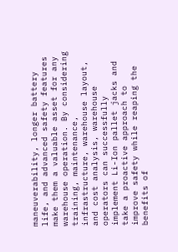maneuverability, longer battery life, and advanced safety features make them a valuable asset for any warehouse operation. By considering training, maintenance, infrastructure, warehouse layout, and cost analysis, warehouse operators can successfully implement Li-Ion pallet jacks and take a proactive approach to improve safety while reaping the benefits of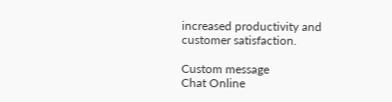increased productivity and customer satisfaction.

Custom message
Chat Online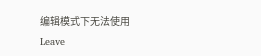编辑模式下无法使用
Leave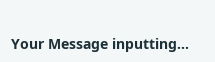Your Message inputting...